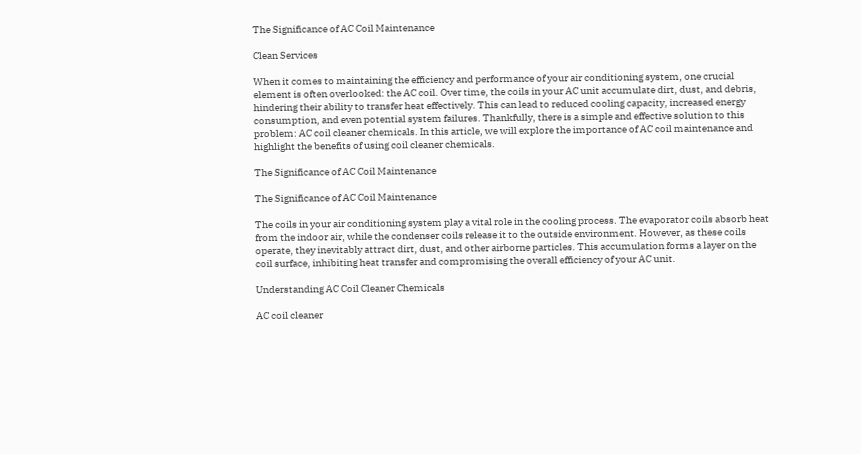The Significance of AC Coil Maintenance

Clean Services

When it comes to maintaining the efficiency and performance of your air conditioning system, one crucial element is often overlooked: the AC coil. Over time, the coils in your AC unit accumulate dirt, dust, and debris, hindering their ability to transfer heat effectively. This can lead to reduced cooling capacity, increased energy consumption, and even potential system failures. Thankfully, there is a simple and effective solution to this problem: AC coil cleaner chemicals. In this article, we will explore the importance of AC coil maintenance and highlight the benefits of using coil cleaner chemicals.

The Significance of AC Coil Maintenance

The Significance of AC Coil Maintenance

The coils in your air conditioning system play a vital role in the cooling process. The evaporator coils absorb heat from the indoor air, while the condenser coils release it to the outside environment. However, as these coils operate, they inevitably attract dirt, dust, and other airborne particles. This accumulation forms a layer on the coil surface, inhibiting heat transfer and compromising the overall efficiency of your AC unit.

Understanding AC Coil Cleaner Chemicals

AC coil cleaner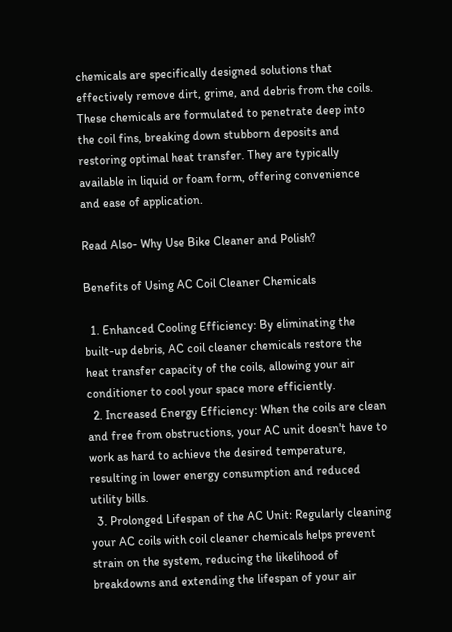chemicals are specifically designed solutions that effectively remove dirt, grime, and debris from the coils. These chemicals are formulated to penetrate deep into the coil fins, breaking down stubborn deposits and restoring optimal heat transfer. They are typically available in liquid or foam form, offering convenience and ease of application.

Read Also- Why Use Bike Cleaner and Polish?

Benefits of Using AC Coil Cleaner Chemicals

  1. Enhanced Cooling Efficiency: By eliminating the built-up debris, AC coil cleaner chemicals restore the heat transfer capacity of the coils, allowing your air conditioner to cool your space more efficiently.
  2. Increased Energy Efficiency: When the coils are clean and free from obstructions, your AC unit doesn't have to work as hard to achieve the desired temperature, resulting in lower energy consumption and reduced utility bills.
  3. Prolonged Lifespan of the AC Unit: Regularly cleaning your AC coils with coil cleaner chemicals helps prevent strain on the system, reducing the likelihood of breakdowns and extending the lifespan of your air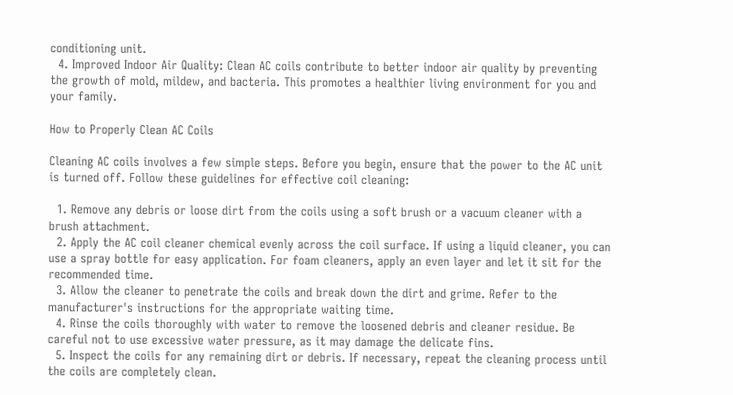conditioning unit.
  4. Improved Indoor Air Quality: Clean AC coils contribute to better indoor air quality by preventing the growth of mold, mildew, and bacteria. This promotes a healthier living environment for you and your family.

How to Properly Clean AC Coils

Cleaning AC coils involves a few simple steps. Before you begin, ensure that the power to the AC unit is turned off. Follow these guidelines for effective coil cleaning:

  1. Remove any debris or loose dirt from the coils using a soft brush or a vacuum cleaner with a brush attachment.
  2. Apply the AC coil cleaner chemical evenly across the coil surface. If using a liquid cleaner, you can use a spray bottle for easy application. For foam cleaners, apply an even layer and let it sit for the recommended time.
  3. Allow the cleaner to penetrate the coils and break down the dirt and grime. Refer to the manufacturer's instructions for the appropriate waiting time.
  4. Rinse the coils thoroughly with water to remove the loosened debris and cleaner residue. Be careful not to use excessive water pressure, as it may damage the delicate fins.
  5. Inspect the coils for any remaining dirt or debris. If necessary, repeat the cleaning process until the coils are completely clean.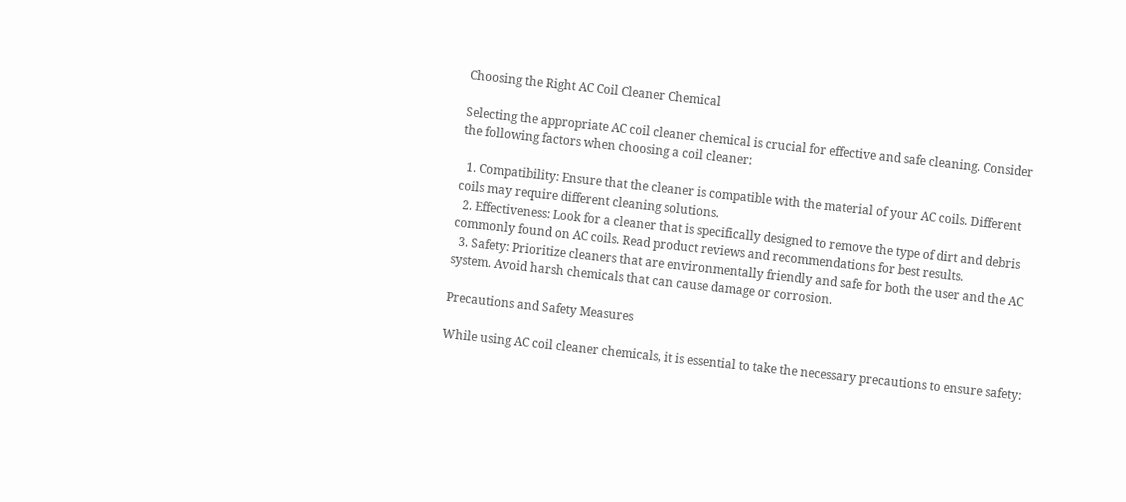Choosing the Right AC Coil Cleaner Chemical

Selecting the appropriate AC coil cleaner chemical is crucial for effective and safe cleaning. Consider the following factors when choosing a coil cleaner:

  1. Compatibility: Ensure that the cleaner is compatible with the material of your AC coils. Different coils may require different cleaning solutions.
  2. Effectiveness: Look for a cleaner that is specifically designed to remove the type of dirt and debris commonly found on AC coils. Read product reviews and recommendations for best results.
  3. Safety: Prioritize cleaners that are environmentally friendly and safe for both the user and the AC system. Avoid harsh chemicals that can cause damage or corrosion.

Precautions and Safety Measures

While using AC coil cleaner chemicals, it is essential to take the necessary precautions to ensure safety: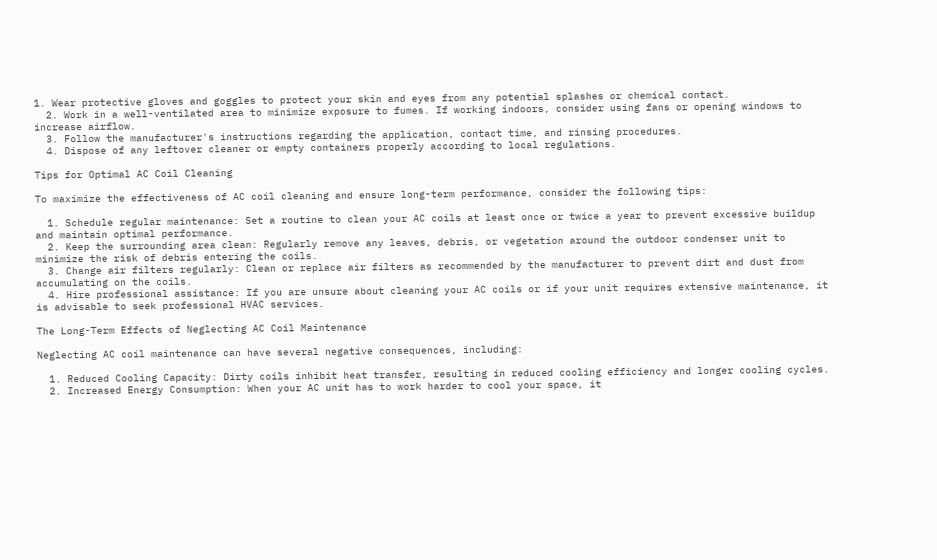1. Wear protective gloves and goggles to protect your skin and eyes from any potential splashes or chemical contact.
  2. Work in a well-ventilated area to minimize exposure to fumes. If working indoors, consider using fans or opening windows to increase airflow.
  3. Follow the manufacturer's instructions regarding the application, contact time, and rinsing procedures.
  4. Dispose of any leftover cleaner or empty containers properly according to local regulations.

Tips for Optimal AC Coil Cleaning

To maximize the effectiveness of AC coil cleaning and ensure long-term performance, consider the following tips:

  1. Schedule regular maintenance: Set a routine to clean your AC coils at least once or twice a year to prevent excessive buildup and maintain optimal performance.
  2. Keep the surrounding area clean: Regularly remove any leaves, debris, or vegetation around the outdoor condenser unit to minimize the risk of debris entering the coils.
  3. Change air filters regularly: Clean or replace air filters as recommended by the manufacturer to prevent dirt and dust from accumulating on the coils.
  4. Hire professional assistance: If you are unsure about cleaning your AC coils or if your unit requires extensive maintenance, it is advisable to seek professional HVAC services.

The Long-Term Effects of Neglecting AC Coil Maintenance

Neglecting AC coil maintenance can have several negative consequences, including:

  1. Reduced Cooling Capacity: Dirty coils inhibit heat transfer, resulting in reduced cooling efficiency and longer cooling cycles.
  2. Increased Energy Consumption: When your AC unit has to work harder to cool your space, it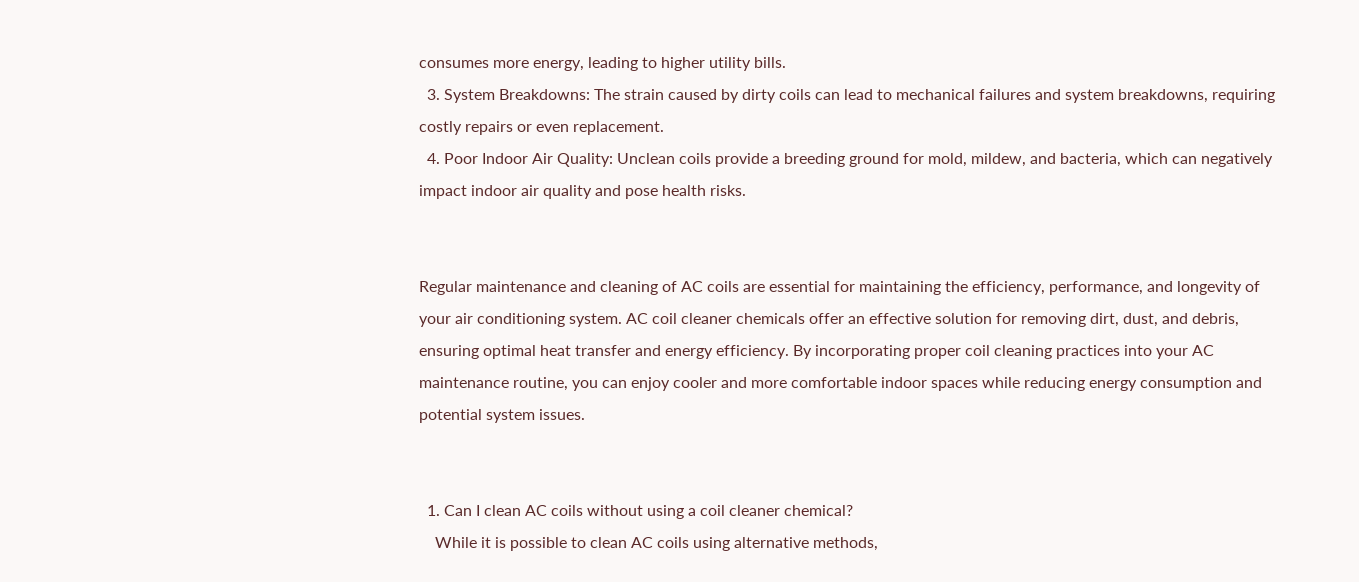consumes more energy, leading to higher utility bills.
  3. System Breakdowns: The strain caused by dirty coils can lead to mechanical failures and system breakdowns, requiring costly repairs or even replacement.
  4. Poor Indoor Air Quality: Unclean coils provide a breeding ground for mold, mildew, and bacteria, which can negatively impact indoor air quality and pose health risks.


Regular maintenance and cleaning of AC coils are essential for maintaining the efficiency, performance, and longevity of your air conditioning system. AC coil cleaner chemicals offer an effective solution for removing dirt, dust, and debris, ensuring optimal heat transfer and energy efficiency. By incorporating proper coil cleaning practices into your AC maintenance routine, you can enjoy cooler and more comfortable indoor spaces while reducing energy consumption and potential system issues.


  1. Can I clean AC coils without using a coil cleaner chemical?
    While it is possible to clean AC coils using alternative methods,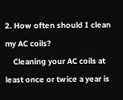2. How often should I clean my AC coils?
    Cleaning your AC coils at least once or twice a year is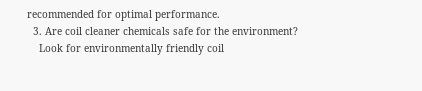recommended for optimal performance.
  3. Are coil cleaner chemicals safe for the environment?
    Look for environmentally friendly coil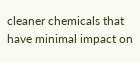cleaner chemicals that have minimal impact on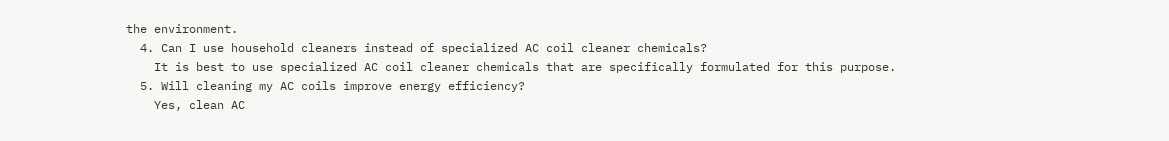the environment.
  4. Can I use household cleaners instead of specialized AC coil cleaner chemicals?
    It is best to use specialized AC coil cleaner chemicals that are specifically formulated for this purpose.
  5. Will cleaning my AC coils improve energy efficiency?
    Yes, clean AC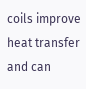coils improve heat transfer and can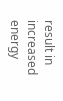result in increased energy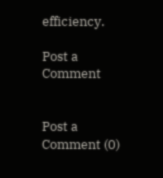efficiency.

Post a Comment


Post a Comment (0)